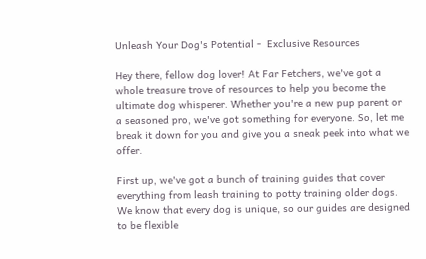Unleash Your Dog's Potential -  Exclusive Resources

Hey there, fellow dog lover! At Far Fetchers, we've got a whole treasure trove of resources to help you become the ultimate dog whisperer. Whether you're a new pup parent or a seasoned pro, we've got something for everyone. So, let me break it down for you and give you a sneak peek into what we offer.

First up, we've got a bunch of training guides that cover everything from leash training to potty training older dogs. We know that every dog is unique, so our guides are designed to be flexible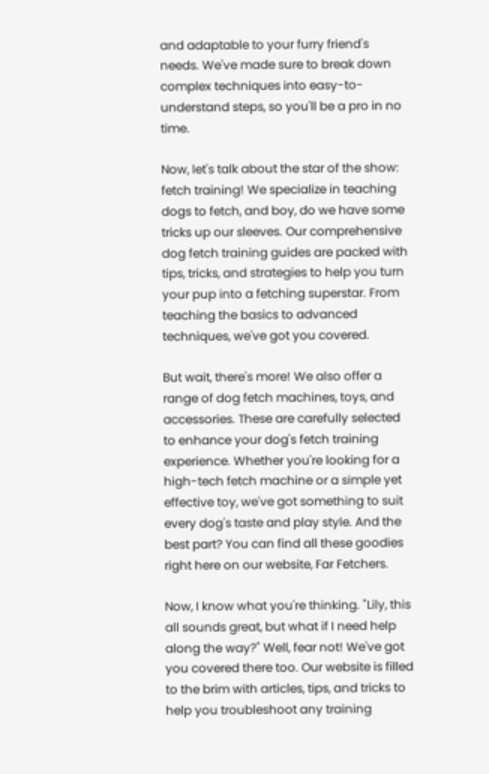and adaptable to your furry friend's needs. We've made sure to break down complex techniques into easy-to-understand steps, so you'll be a pro in no time.

Now, let's talk about the star of the show: fetch training! We specialize in teaching dogs to fetch, and boy, do we have some tricks up our sleeves. Our comprehensive dog fetch training guides are packed with tips, tricks, and strategies to help you turn your pup into a fetching superstar. From teaching the basics to advanced techniques, we've got you covered.

But wait, there's more! We also offer a range of dog fetch machines, toys, and accessories. These are carefully selected to enhance your dog's fetch training experience. Whether you're looking for a high-tech fetch machine or a simple yet effective toy, we've got something to suit every dog's taste and play style. And the best part? You can find all these goodies right here on our website, Far Fetchers.

Now, I know what you're thinking. "Lily, this all sounds great, but what if I need help along the way?" Well, fear not! We've got you covered there too. Our website is filled to the brim with articles, tips, and tricks to help you troubleshoot any training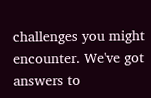challenges you might encounter. We've got answers to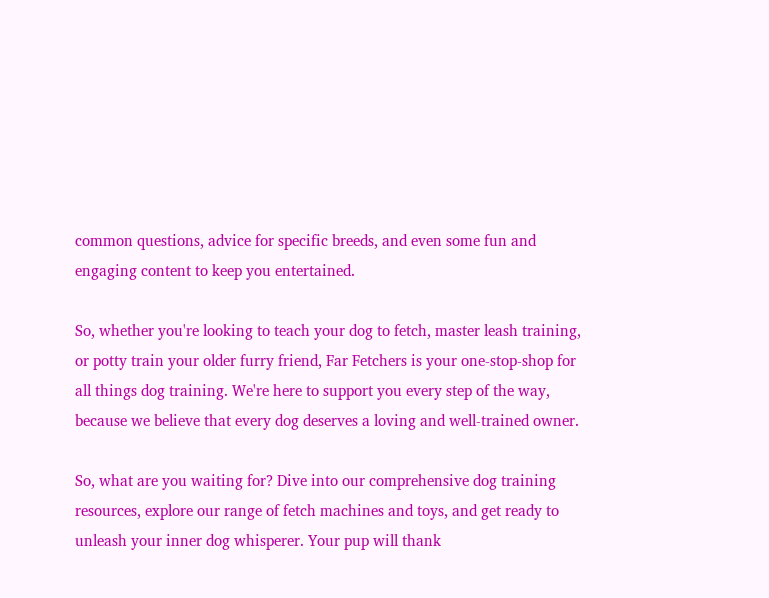common questions, advice for specific breeds, and even some fun and engaging content to keep you entertained.

So, whether you're looking to teach your dog to fetch, master leash training, or potty train your older furry friend, Far Fetchers is your one-stop-shop for all things dog training. We're here to support you every step of the way, because we believe that every dog deserves a loving and well-trained owner.

So, what are you waiting for? Dive into our comprehensive dog training resources, explore our range of fetch machines and toys, and get ready to unleash your inner dog whisperer. Your pup will thank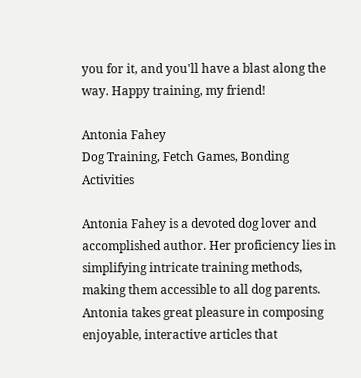you for it, and you'll have a blast along the way. Happy training, my friend!

Antonia Fahey
Dog Training, Fetch Games, Bonding Activities

Antonia Fahey is a devoted dog lover and accomplished author. Her proficiency lies in simplifying intricate training methods, making them accessible to all dog parents. Antonia takes great pleasure in composing enjoyable, interactive articles that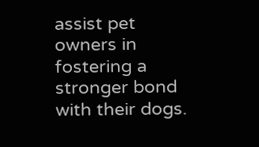assist pet owners in fostering a stronger bond with their dogs.